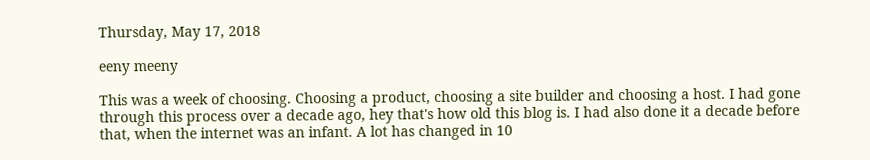Thursday, May 17, 2018

eeny meeny

This was a week of choosing. Choosing a product, choosing a site builder and choosing a host. I had gone through this process over a decade ago, hey that's how old this blog is. I had also done it a decade before that, when the internet was an infant. A lot has changed in 10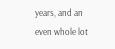years, and an even whole lot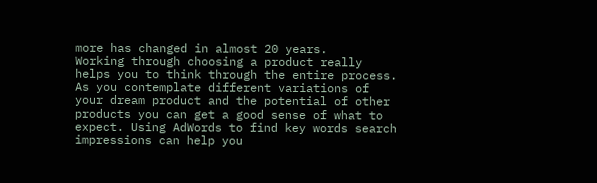more has changed in almost 20 years.
Working through choosing a product really helps you to think through the entire process. As you contemplate different variations of your dream product and the potential of other products you can get a good sense of what to expect. Using AdWords to find key words search impressions can help you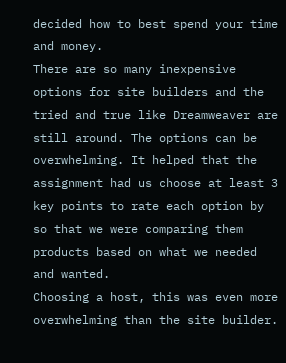decided how to best spend your time and money.
There are so many inexpensive options for site builders and the tried and true like Dreamweaver are still around. The options can be overwhelming. It helped that the assignment had us choose at least 3 key points to rate each option by so that we were comparing them products based on what we needed and wanted.
Choosing a host, this was even more overwhelming than the site builder.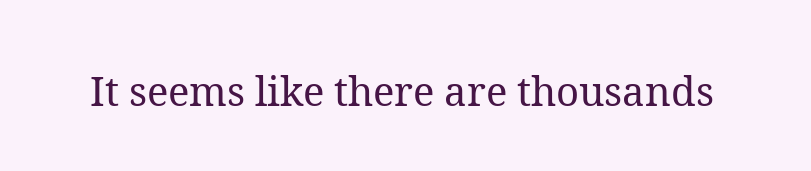It seems like there are thousands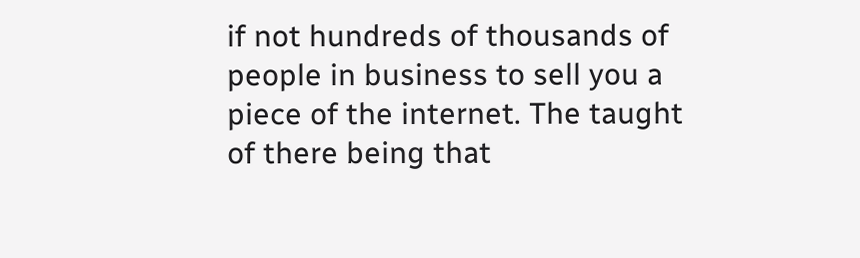if not hundreds of thousands of people in business to sell you a piece of the internet. The taught of there being that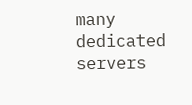many dedicated servers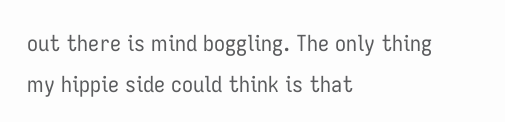out there is mind boggling. The only thing my hippie side could think is that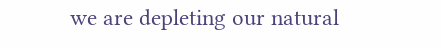we are depleting our natural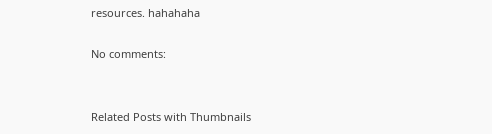resources. hahahaha

No comments:


Related Posts with Thumbnails